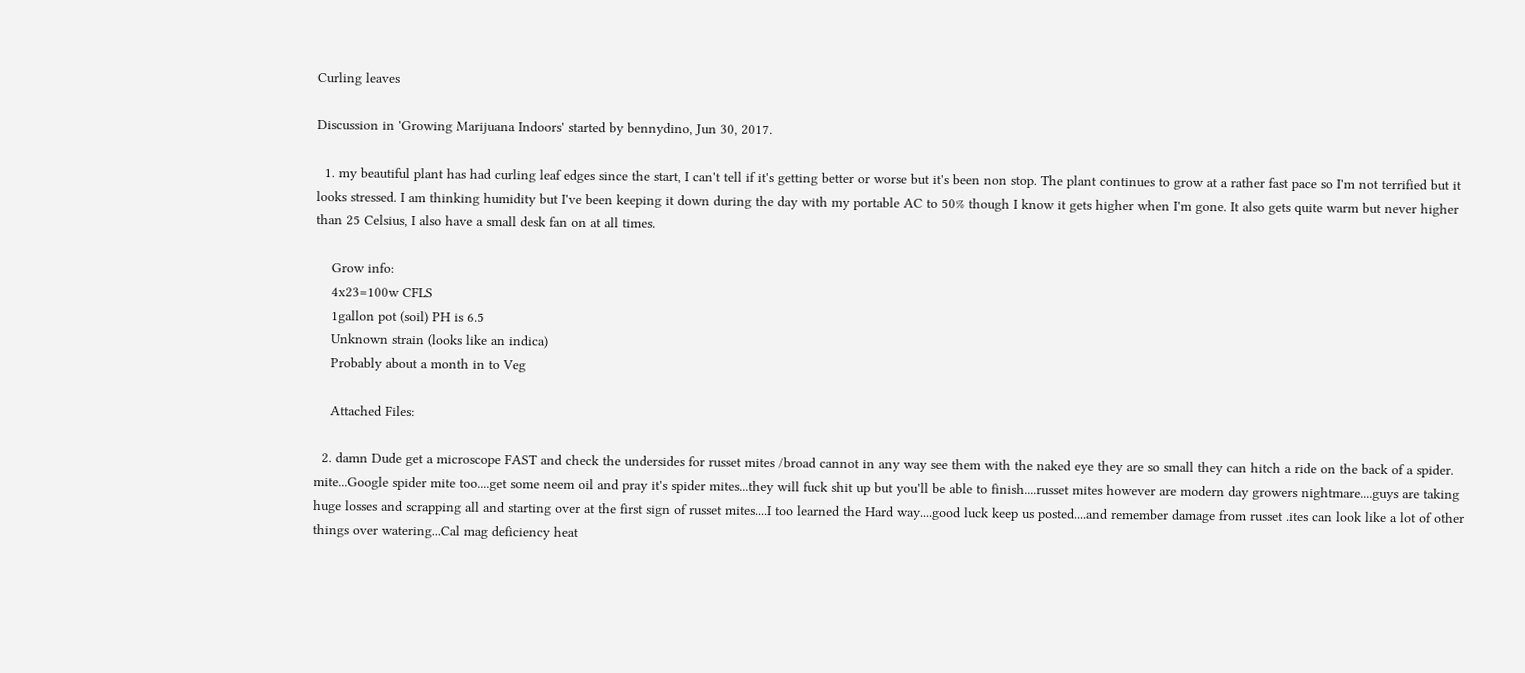Curling leaves

Discussion in 'Growing Marijuana Indoors' started by bennydino, Jun 30, 2017.

  1. my beautiful plant has had curling leaf edges since the start, I can't tell if it's getting better or worse but it's been non stop. The plant continues to grow at a rather fast pace so I'm not terrified but it looks stressed. I am thinking humidity but I've been keeping it down during the day with my portable AC to 50% though I know it gets higher when I'm gone. It also gets quite warm but never higher than 25 Celsius, I also have a small desk fan on at all times.

    Grow info:
    4x23=100w CFLS
    1gallon pot (soil) PH is 6.5
    Unknown strain (looks like an indica)
    Probably about a month in to Veg

    Attached Files:

  2. damn Dude get a microscope FAST and check the undersides for russet mites /broad cannot in any way see them with the naked eye they are so small they can hitch a ride on the back of a spider. mite...Google spider mite too....get some neem oil and pray it's spider mites...they will fuck shit up but you'll be able to finish....russet mites however are modern day growers nightmare....guys are taking huge losses and scrapping all and starting over at the first sign of russet mites....I too learned the Hard way....good luck keep us posted....and remember damage from russet .ites can look like a lot of other things over watering...Cal mag deficiency heat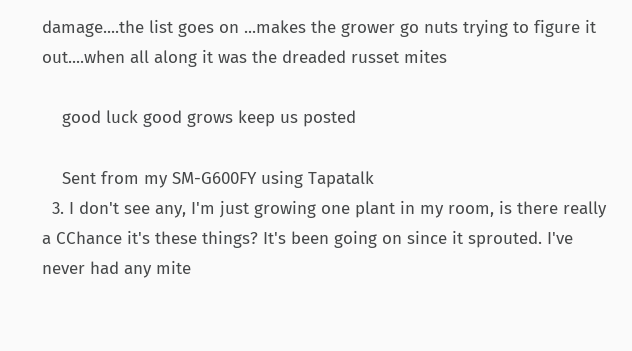damage....the list goes on ...makes the grower go nuts trying to figure it out....when all along it was the dreaded russet mites

    good luck good grows keep us posted

    Sent from my SM-G600FY using Tapatalk
  3. I don't see any, I'm just growing one plant in my room, is there really a CChance it's these things? It's been going on since it sprouted. I've never had any mite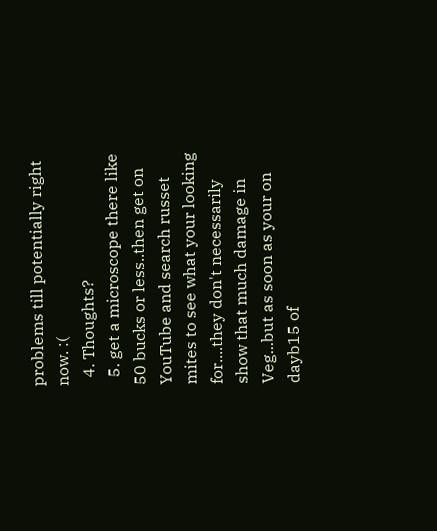problems till potentially right now. :(
  4. Thoughts?
  5. get a microscope there like 50 bucks or less..then get on YouTube and search russet mites to see what your looking for....they don't necessarily show that much damage in Veg...but as soon as your on dayb15 of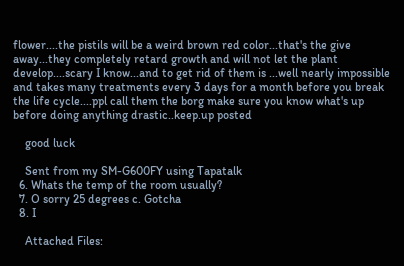flower....the pistils will be a weird brown red color...that's the give away...they completely retard growth and will not let the plant develop....scary I know...and to get rid of them is ...well nearly impossible and takes many treatments every 3 days for a month before you break the life cycle....ppl call them the borg make sure you know what's up before doing anything drastic..keep.up posted

    good luck

    Sent from my SM-G600FY using Tapatalk
  6. Whats the temp of the room usually?
  7. O sorry 25 degrees c. Gotcha
  8. I

    Attached Files: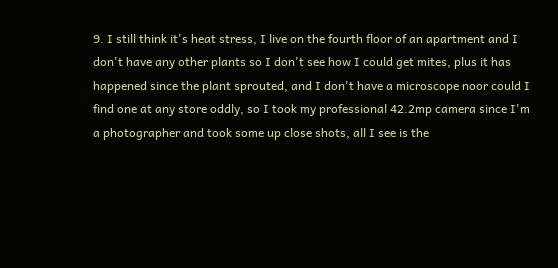9. I still think it's heat stress, I live on the fourth floor of an apartment and I don't have any other plants so I don't see how I could get mites, plus it has happened since the plant sprouted, and I don't have a microscope noor could I find one at any store oddly, so I took my professional 42.2mp camera since I'm a photographer and took some up close shots, all I see is the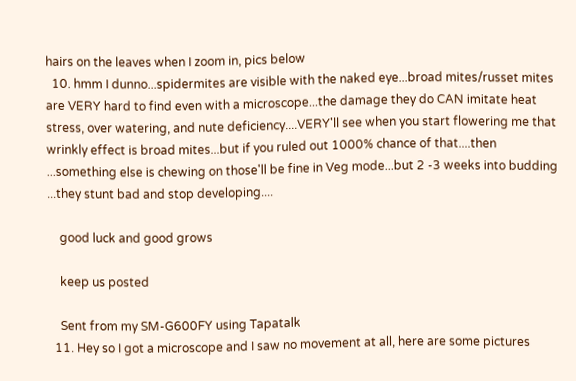hairs on the leaves when I zoom in, pics below
  10. hmm I dunno...spidermites are visible with the naked eye...broad mites/russet mites are VERY hard to find even with a microscope...the damage they do CAN imitate heat stress, over watering, and nute deficiency....VERY'll see when you start flowering me that wrinkly effect is broad mites...but if you ruled out 1000% chance of that....then ...something else is chewing on those'll be fine in Veg mode...but 2 -3 weeks into budding ...they stunt bad and stop developing....

    good luck and good grows

    keep us posted

    Sent from my SM-G600FY using Tapatalk
  11. Hey so I got a microscope and I saw no movement at all, here are some pictures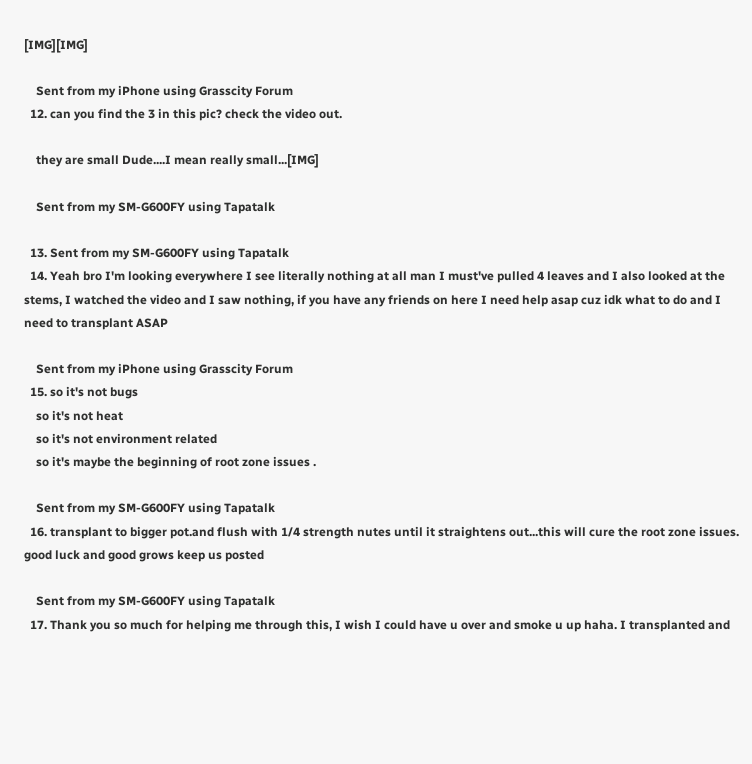[IMG][IMG]

    Sent from my iPhone using Grasscity Forum
  12. can you find the 3 in this pic? check the video out.

    they are small Dude....I mean really small...[IMG]

    Sent from my SM-G600FY using Tapatalk

  13. Sent from my SM-G600FY using Tapatalk
  14. Yeah bro I'm looking everywhere I see literally nothing at all man I must've pulled 4 leaves and I also looked at the stems, I watched the video and I saw nothing, if you have any friends on here I need help asap cuz idk what to do and I need to transplant ASAP

    Sent from my iPhone using Grasscity Forum
  15. so it's not bugs
    so it's not heat
    so it's not environment related
    so it's maybe the beginning of root zone issues .

    Sent from my SM-G600FY using Tapatalk
  16. transplant to bigger pot.and flush with 1/4 strength nutes until it straightens out...this will cure the root zone issues. good luck and good grows keep us posted

    Sent from my SM-G600FY using Tapatalk
  17. Thank you so much for helping me through this, I wish I could have u over and smoke u up haha. I transplanted and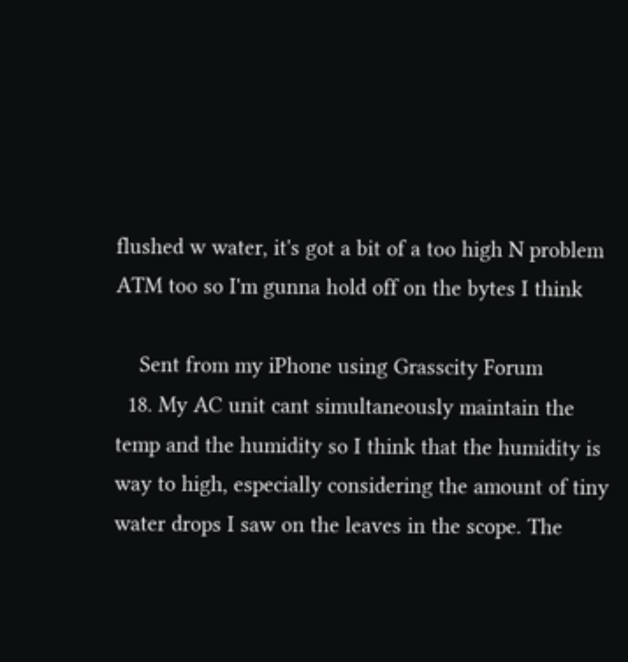flushed w water, it's got a bit of a too high N problem ATM too so I'm gunna hold off on the bytes I think

    Sent from my iPhone using Grasscity Forum
  18. My AC unit cant simultaneously maintain the temp and the humidity so I think that the humidity is way to high, especially considering the amount of tiny water drops I saw on the leaves in the scope. The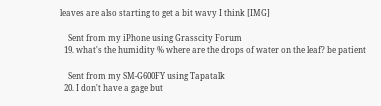leaves are also starting to get a bit wavy I think [IMG]

    Sent from my iPhone using Grasscity Forum
  19. what's the humidity % where are the drops of water on the leaf? be patient

    Sent from my SM-G600FY using Tapatalk
  20. I don't have a gage but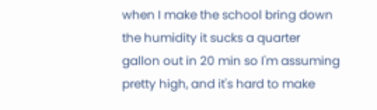when I make the school bring down the humidity it sucks a quarter gallon out in 20 min so I'm assuming pretty high, and it's hard to make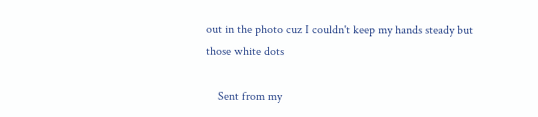out in the photo cuz I couldn't keep my hands steady but those white dots

    Sent from my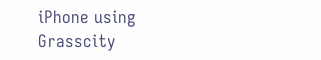iPhone using Grasscity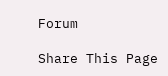Forum

Share This Page